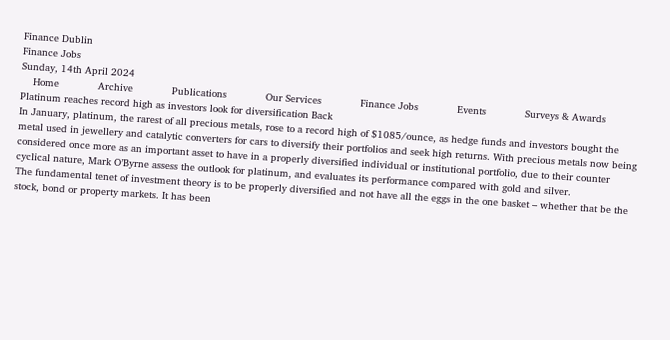Finance Dublin
Finance Jobs
Sunday, 14th April 2024
    Home             Archive             Publications             Our Services             Finance Jobs             Events             Surveys & Awards
Platinum reaches record high as investors look for diversification Back
In January, platinum, the rarest of all precious metals, rose to a record high of $1085/ounce, as hedge funds and investors bought the metal used in jewellery and catalytic converters for cars to diversify their portfolios and seek high returns. With precious metals now being considered once more as an important asset to have in a properly diversified individual or institutional portfolio, due to their counter cyclical nature, Mark O’Byrne assess the outlook for platinum, and evaluates its performance compared with gold and silver.
The fundamental tenet of investment theory is to be properly diversified and not have all the eggs in the one basket – whether that be the stock, bond or property markets. It has been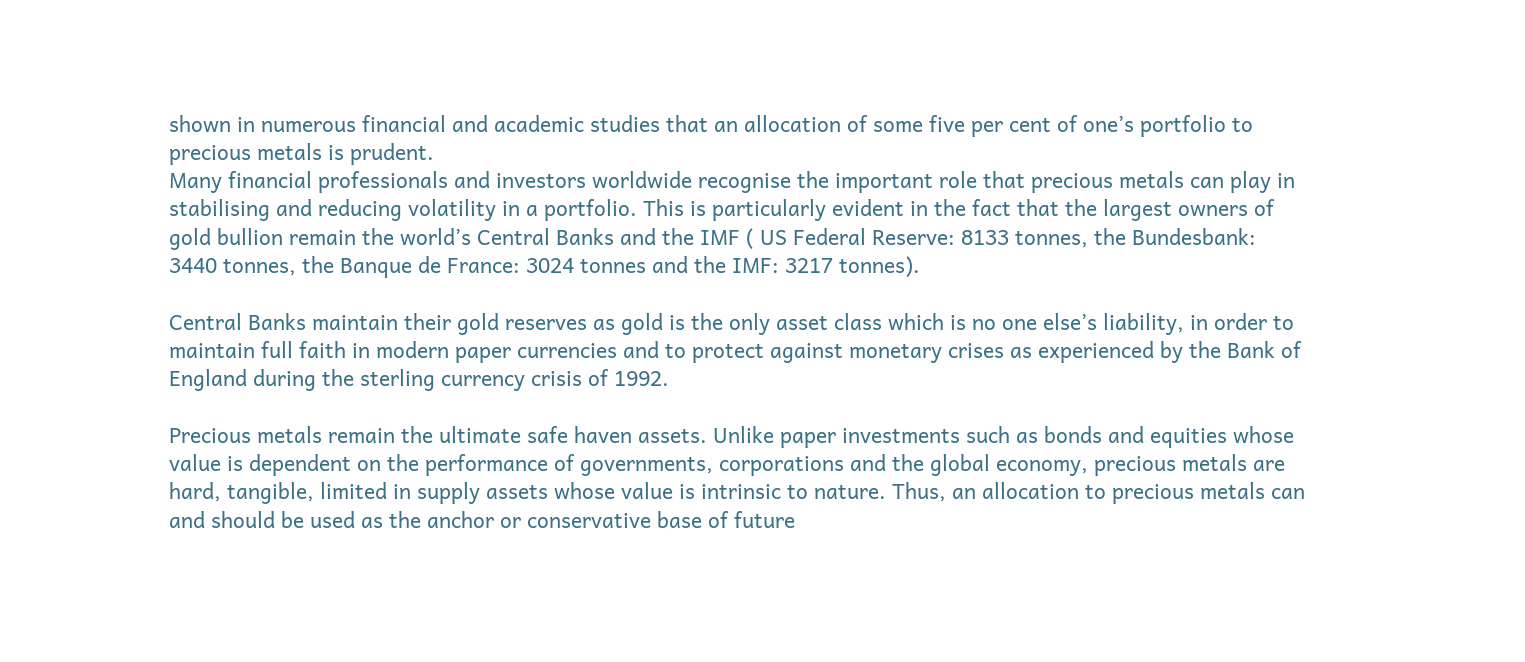shown in numerous financial and academic studies that an allocation of some five per cent of one’s portfolio to precious metals is prudent.
Many financial professionals and investors worldwide recognise the important role that precious metals can play in stabilising and reducing volatility in a portfolio. This is particularly evident in the fact that the largest owners of gold bullion remain the world’s Central Banks and the IMF ( US Federal Reserve: 8133 tonnes, the Bundesbank: 3440 tonnes, the Banque de France: 3024 tonnes and the IMF: 3217 tonnes).

Central Banks maintain their gold reserves as gold is the only asset class which is no one else’s liability, in order to maintain full faith in modern paper currencies and to protect against monetary crises as experienced by the Bank of England during the sterling currency crisis of 1992.

Precious metals remain the ultimate safe haven assets. Unlike paper investments such as bonds and equities whose value is dependent on the performance of governments, corporations and the global economy, precious metals are hard, tangible, limited in supply assets whose value is intrinsic to nature. Thus, an allocation to precious metals can and should be used as the anchor or conservative base of future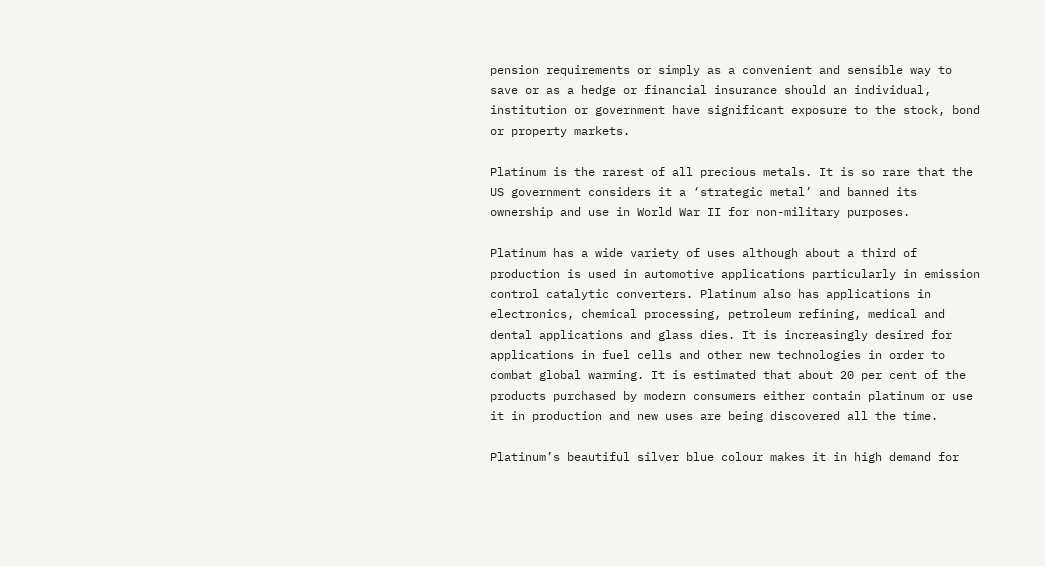pension requirements or simply as a convenient and sensible way to save or as a hedge or financial insurance should an individual, institution or government have significant exposure to the stock, bond or property markets.

Platinum is the rarest of all precious metals. It is so rare that the US government considers it a ‘strategic metal’ and banned its ownership and use in World War II for non-military purposes.

Platinum has a wide variety of uses although about a third of production is used in automotive applications particularly in emission control catalytic converters. Platinum also has applications in electronics, chemical processing, petroleum refining, medical and dental applications and glass dies. It is increasingly desired for applications in fuel cells and other new technologies in order to combat global warming. It is estimated that about 20 per cent of the products purchased by modern consumers either contain platinum or use it in production and new uses are being discovered all the time.

Platinum’s beautiful silver blue colour makes it in high demand for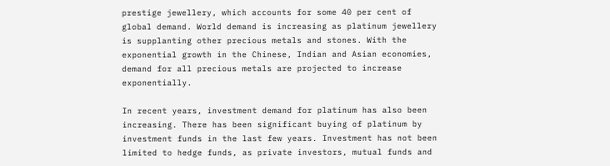prestige jewellery, which accounts for some 40 per cent of global demand. World demand is increasing as platinum jewellery is supplanting other precious metals and stones. With the exponential growth in the Chinese, Indian and Asian economies, demand for all precious metals are projected to increase exponentially.

In recent years, investment demand for platinum has also been increasing. There has been significant buying of platinum by investment funds in the last few years. Investment has not been limited to hedge funds, as private investors, mutual funds and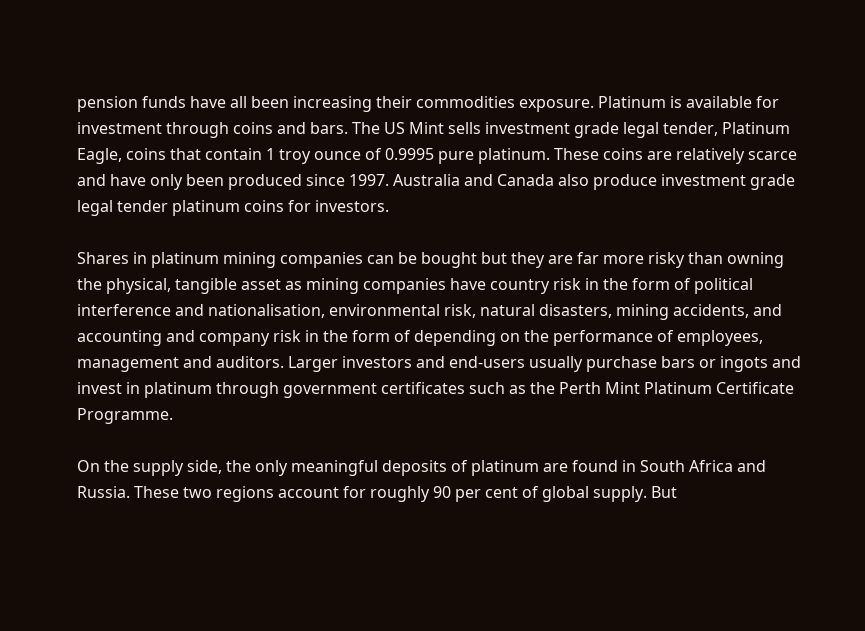pension funds have all been increasing their commodities exposure. Platinum is available for investment through coins and bars. The US Mint sells investment grade legal tender, Platinum Eagle, coins that contain 1 troy ounce of 0.9995 pure platinum. These coins are relatively scarce and have only been produced since 1997. Australia and Canada also produce investment grade legal tender platinum coins for investors.

Shares in platinum mining companies can be bought but they are far more risky than owning the physical, tangible asset as mining companies have country risk in the form of political interference and nationalisation, environmental risk, natural disasters, mining accidents, and accounting and company risk in the form of depending on the performance of employees, management and auditors. Larger investors and end-users usually purchase bars or ingots and invest in platinum through government certificates such as the Perth Mint Platinum Certificate Programme.

On the supply side, the only meaningful deposits of platinum are found in South Africa and Russia. These two regions account for roughly 90 per cent of global supply. But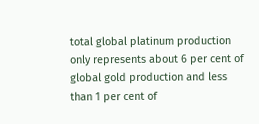total global platinum production only represents about 6 per cent of global gold production and less than 1 per cent of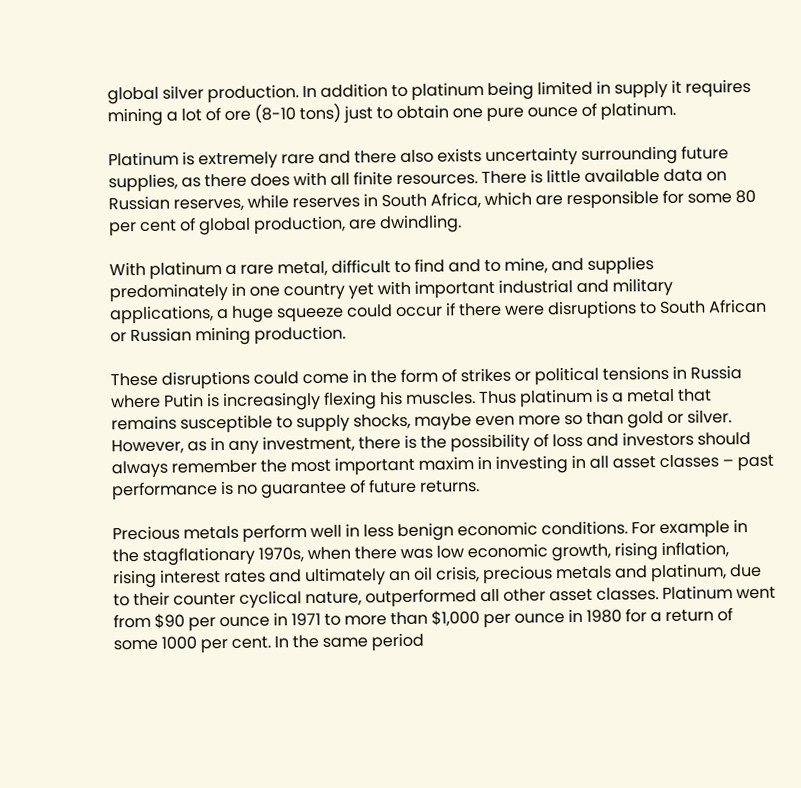global silver production. In addition to platinum being limited in supply it requires mining a lot of ore (8-10 tons) just to obtain one pure ounce of platinum.

Platinum is extremely rare and there also exists uncertainty surrounding future supplies, as there does with all finite resources. There is little available data on Russian reserves, while reserves in South Africa, which are responsible for some 80 per cent of global production, are dwindling.

With platinum a rare metal, difficult to find and to mine, and supplies predominately in one country yet with important industrial and military applications, a huge squeeze could occur if there were disruptions to South African or Russian mining production.

These disruptions could come in the form of strikes or political tensions in Russia where Putin is increasingly flexing his muscles. Thus platinum is a metal that remains susceptible to supply shocks, maybe even more so than gold or silver. However, as in any investment, there is the possibility of loss and investors should always remember the most important maxim in investing in all asset classes – past performance is no guarantee of future returns.

Precious metals perform well in less benign economic conditions. For example in the stagflationary 1970s, when there was low economic growth, rising inflation, rising interest rates and ultimately an oil crisis, precious metals and platinum, due to their counter cyclical nature, outperformed all other asset classes. Platinum went from $90 per ounce in 1971 to more than $1,000 per ounce in 1980 for a return of some 1000 per cent. In the same period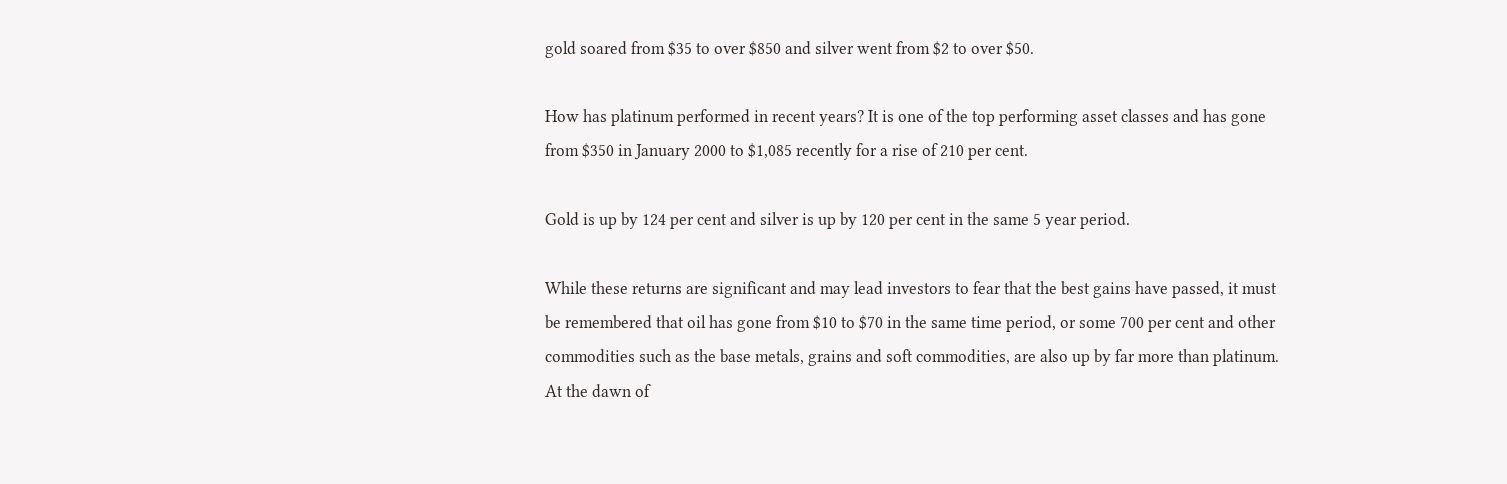gold soared from $35 to over $850 and silver went from $2 to over $50.

How has platinum performed in recent years? It is one of the top performing asset classes and has gone from $350 in January 2000 to $1,085 recently for a rise of 210 per cent.

Gold is up by 124 per cent and silver is up by 120 per cent in the same 5 year period.

While these returns are significant and may lead investors to fear that the best gains have passed, it must be remembered that oil has gone from $10 to $70 in the same time period, or some 700 per cent and other commodities such as the base metals, grains and soft commodities, are also up by far more than platinum.
At the dawn of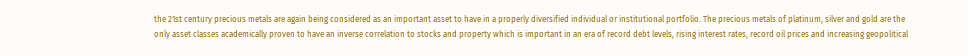the 21st century precious metals are again being considered as an important asset to have in a properly diversified individual or institutional portfolio. The precious metals of platinum, silver and gold are the only asset classes academically proven to have an inverse correlation to stocks and property which is important in an era of record debt levels, rising interest rates, record oil prices and increasing geopolitical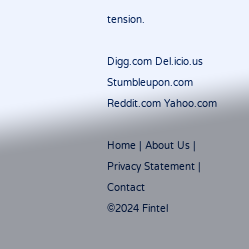tension.

Digg.com Del.icio.us Stumbleupon.com Reddit.com Yahoo.com

Home | About Us | Privacy Statement | Contact
©2024 Fintel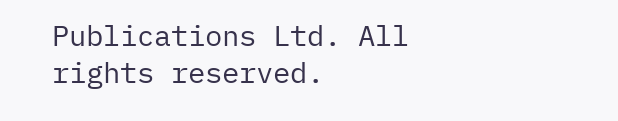Publications Ltd. All rights reserved.